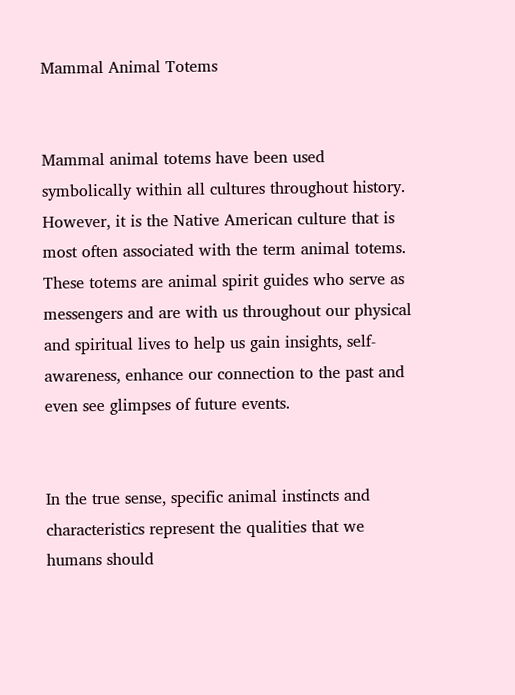Mammal Animal Totems


Mammal animal totems have been used symbolically within all cultures throughout history. However, it is the Native American culture that is most often associated with the term animal totems. These totems are animal spirit guides who serve as messengers and are with us throughout our physical and spiritual lives to help us gain insights, self-awareness, enhance our connection to the past and even see glimpses of future events.


In the true sense, specific animal instincts and characteristics represent the qualities that we humans should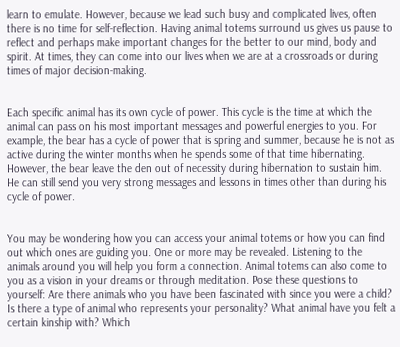learn to emulate. However, because we lead such busy and complicated lives, often there is no time for self-reflection. Having animal totems surround us gives us pause to reflect and perhaps make important changes for the better to our mind, body and spirit. At times, they can come into our lives when we are at a crossroads or during times of major decision-making.


Each specific animal has its own cycle of power. This cycle is the time at which the animal can pass on his most important messages and powerful energies to you. For example, the bear has a cycle of power that is spring and summer, because he is not as active during the winter months when he spends some of that time hibernating. However, the bear leave the den out of necessity during hibernation to sustain him. He can still send you very strong messages and lessons in times other than during his cycle of power.


You may be wondering how you can access your animal totems or how you can find out which ones are guiding you. One or more may be revealed. Listening to the animals around you will help you form a connection. Animal totems can also come to you as a vision in your dreams or through meditation. Pose these questions to yourself: Are there animals who you have been fascinated with since you were a child? Is there a type of animal who represents your personality? What animal have you felt a certain kinship with? Which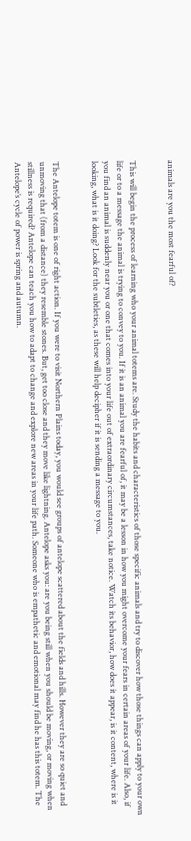animals are you the most fearful of?


This will begin the process of learning who your animal totems are. Study the habits and characteristics of those specific animals and try to discover how those things can apply to your own life or to a message the animal is trying to convey to you. If it is an animal you are fearful of, it may be a lesson in how you might overcome your fears in certain areas of your life. Also, if you find an animal is suddenly near you or one that comes into your life out of extraordinary circumstances, take notice. Watch its behavior, how does it appear, is it content, where is it looking, what is it doing? Look for the subtleties, as these will help decipher if it is sending a message to you.


The Antelope totem is one of right action. If you were to visit Northern Plains today, you would see groups of antelope scattered about the fields and hills. However they are so quiet and unmoving that (from a distance) they resemble stones. But, get too close and they move like lightning. Antelope asks you: are you being still when you should be moving, or moving when stillness is required? Antelope can teach you how to adapt to change and explore new areas in your life path. Someone who is empathetic and emotional may find he has this totem. The Antelope’s cycle of power is spring and autumn.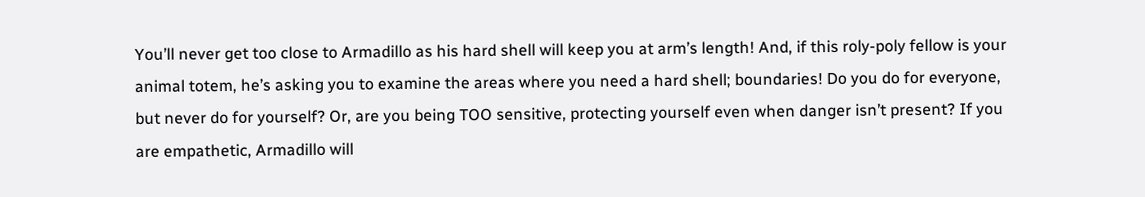You’ll never get too close to Armadillo as his hard shell will keep you at arm’s length! And, if this roly-poly fellow is your animal totem, he’s asking you to examine the areas where you need a hard shell; boundaries! Do you do for everyone, but never do for yourself? Or, are you being TOO sensitive, protecting yourself even when danger isn’t present? If you are empathetic, Armadillo will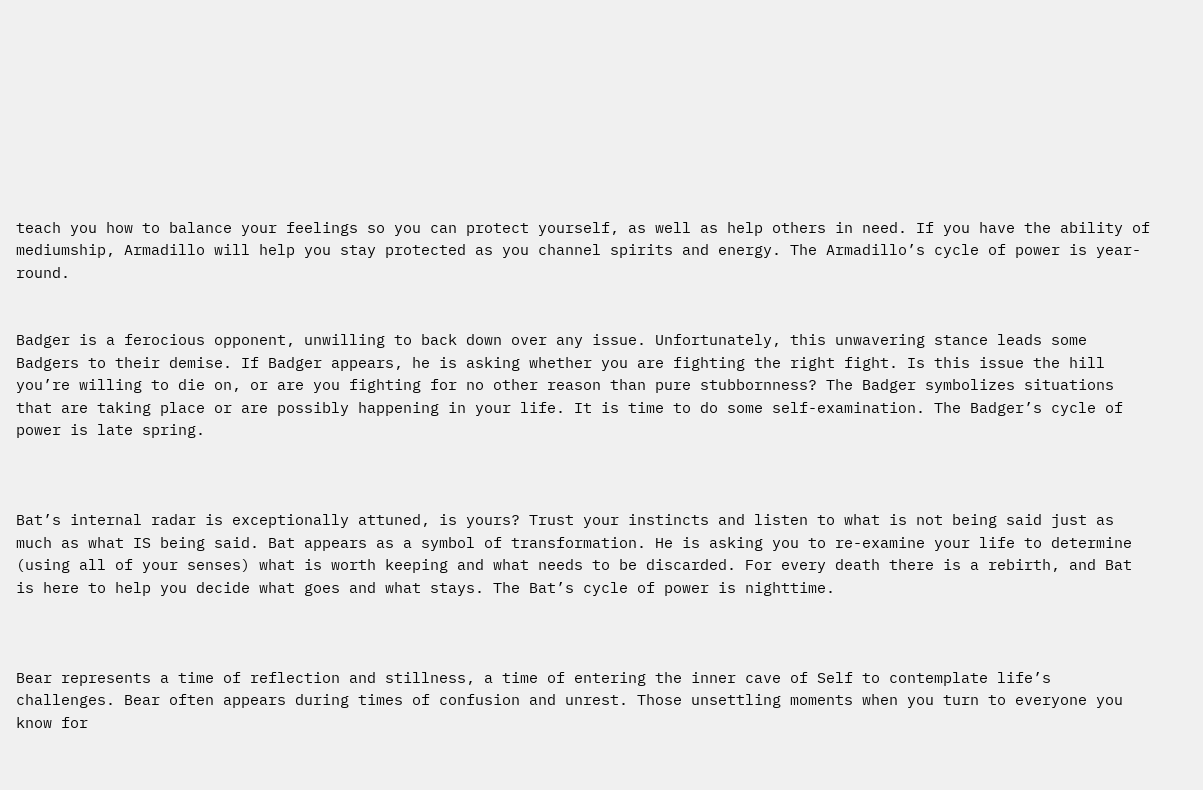teach you how to balance your feelings so you can protect yourself, as well as help others in need. If you have the ability of mediumship, Armadillo will help you stay protected as you channel spirits and energy. The Armadillo’s cycle of power is year-round.


Badger is a ferocious opponent, unwilling to back down over any issue. Unfortunately, this unwavering stance leads some Badgers to their demise. If Badger appears, he is asking whether you are fighting the right fight. Is this issue the hill you’re willing to die on, or are you fighting for no other reason than pure stubbornness? The Badger symbolizes situations that are taking place or are possibly happening in your life. It is time to do some self-examination. The Badger’s cycle of power is late spring.



Bat’s internal radar is exceptionally attuned, is yours? Trust your instincts and listen to what is not being said just as much as what IS being said. Bat appears as a symbol of transformation. He is asking you to re-examine your life to determine (using all of your senses) what is worth keeping and what needs to be discarded. For every death there is a rebirth, and Bat is here to help you decide what goes and what stays. The Bat’s cycle of power is nighttime.



Bear represents a time of reflection and stillness, a time of entering the inner cave of Self to contemplate life’s challenges. Bear often appears during times of confusion and unrest. Those unsettling moments when you turn to everyone you know for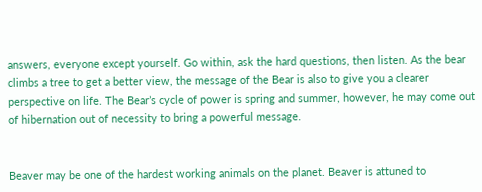answers, everyone except yourself. Go within, ask the hard questions, then listen. As the bear climbs a tree to get a better view, the message of the Bear is also to give you a clearer perspective on life. The Bear’s cycle of power is spring and summer, however, he may come out of hibernation out of necessity to bring a powerful message.


Beaver may be one of the hardest working animals on the planet. Beaver is attuned to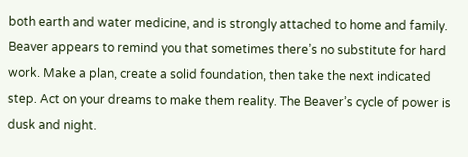both earth and water medicine, and is strongly attached to home and family. Beaver appears to remind you that sometimes there’s no substitute for hard work. Make a plan, create a solid foundation, then take the next indicated step. Act on your dreams to make them reality. The Beaver’s cycle of power is dusk and night.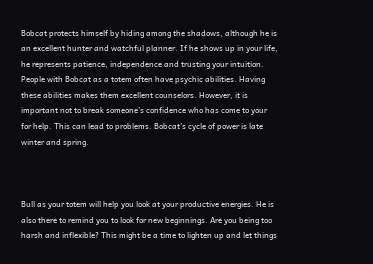Bobcat protects himself by hiding among the shadows, although he is an excellent hunter and watchful planner. If he shows up in your life, he represents patience, independence and trusting your intuition. People with Bobcat as a totem often have psychic abilities. Having these abilities makes them excellent counselors. However, it is important not to break someone’s confidence who has come to your for help. This can lead to problems. Bobcat’s cycle of power is late winter and spring.



Bull as your totem will help you look at your productive energies. He is also there to remind you to look for new beginnings. Are you being too harsh and inflexible? This might be a time to lighten up and let things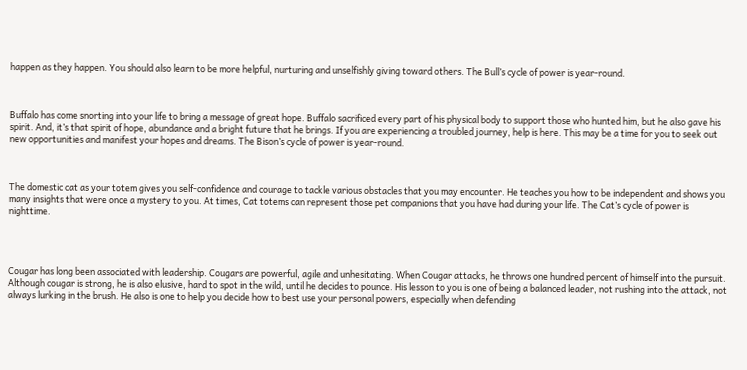happen as they happen. You should also learn to be more helpful, nurturing and unselfishly giving toward others. The Bull’s cycle of power is year-round.



Buffalo has come snorting into your life to bring a message of great hope. Buffalo sacrificed every part of his physical body to support those who hunted him, but he also gave his spirit. And, it’s that spirit of hope, abundance and a bright future that he brings. If you are experiencing a troubled journey, help is here. This may be a time for you to seek out new opportunities and manifest your hopes and dreams. The Bison’s cycle of power is year-round.



The domestic cat as your totem gives you self-confidence and courage to tackle various obstacles that you may encounter. He teaches you how to be independent and shows you many insights that were once a mystery to you. At times, Cat totems can represent those pet companions that you have had during your life. The Cat’s cycle of power is nighttime.




Cougar has long been associated with leadership. Cougars are powerful, agile and unhesitating. When Cougar attacks, he throws one hundred percent of himself into the pursuit. Although cougar is strong, he is also elusive, hard to spot in the wild, until he decides to pounce. His lesson to you is one of being a balanced leader, not rushing into the attack, not always lurking in the brush. He also is one to help you decide how to best use your personal powers, especially when defending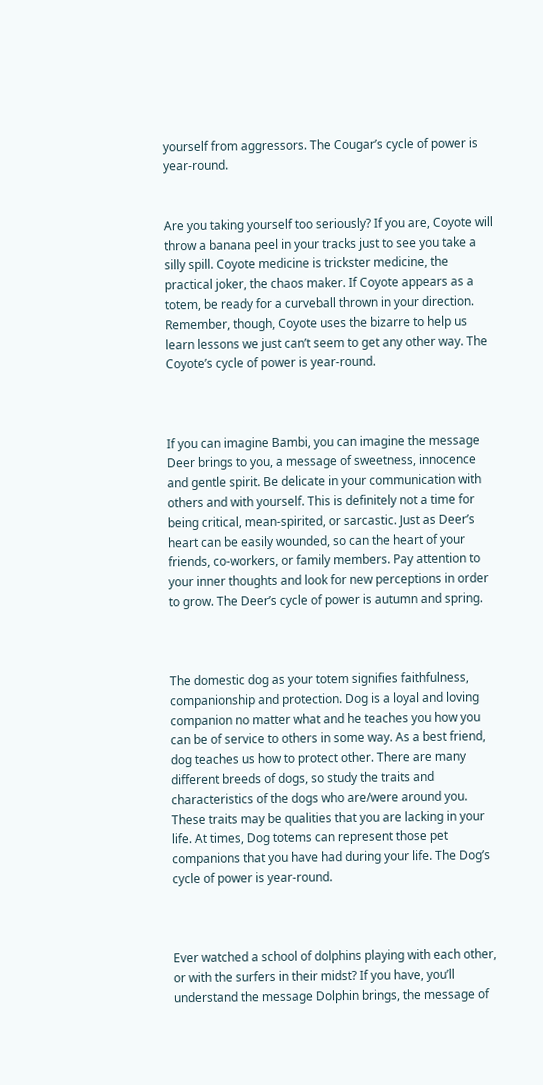yourself from aggressors. The Cougar’s cycle of power is year-round.


Are you taking yourself too seriously? If you are, Coyote will throw a banana peel in your tracks just to see you take a silly spill. Coyote medicine is trickster medicine, the practical joker, the chaos maker. If Coyote appears as a totem, be ready for a curveball thrown in your direction. Remember, though, Coyote uses the bizarre to help us learn lessons we just can’t seem to get any other way. The Coyote’s cycle of power is year-round.



If you can imagine Bambi, you can imagine the message Deer brings to you, a message of sweetness, innocence and gentle spirit. Be delicate in your communication with others and with yourself. This is definitely not a time for being critical, mean-spirited, or sarcastic. Just as Deer’s heart can be easily wounded, so can the heart of your friends, co-workers, or family members. Pay attention to your inner thoughts and look for new perceptions in order to grow. The Deer’s cycle of power is autumn and spring.



The domestic dog as your totem signifies faithfulness, companionship and protection. Dog is a loyal and loving companion no matter what and he teaches you how you can be of service to others in some way. As a best friend, dog teaches us how to protect other. There are many different breeds of dogs, so study the traits and characteristics of the dogs who are/were around you. These traits may be qualities that you are lacking in your life. At times, Dog totems can represent those pet companions that you have had during your life. The Dog’s cycle of power is year-round.



Ever watched a school of dolphins playing with each other, or with the surfers in their midst? If you have, you’ll understand the message Dolphin brings, the message of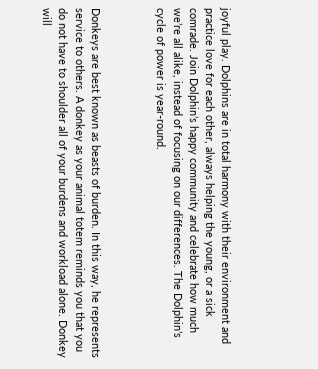joyful play. Dolphins are in total harmony with their environment and practice love for each other, always helping the young, or a sick comrade. Join Dolphin’s happy community and celebrate how much we’re all alike, instead of focusing on our differences. The Dolphin’s cycle of power is year-round.



Donkeys are best known as beasts of burden. In this way, he represents service to others. A donkey as your animal totem reminds you that you do not have to shoulder all of your burdens and workload alone. Donkey will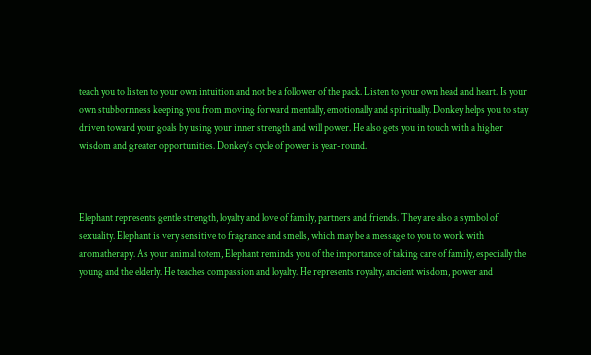teach you to listen to your own intuition and not be a follower of the pack. Listen to your own head and heart. Is your own stubbornness keeping you from moving forward mentally, emotionally and spiritually. Donkey helps you to stay driven toward your goals by using your inner strength and will power. He also gets you in touch with a higher wisdom and greater opportunities. Donkey’s cycle of power is year-round.



Elephant represents gentle strength, loyalty and love of family, partners and friends. They are also a symbol of sexuality. Elephant is very sensitive to fragrance and smells, which may be a message to you to work with aromatherapy. As your animal totem, Elephant reminds you of the importance of taking care of family, especially the young and the elderly. He teaches compassion and loyalty. He represents royalty, ancient wisdom, power and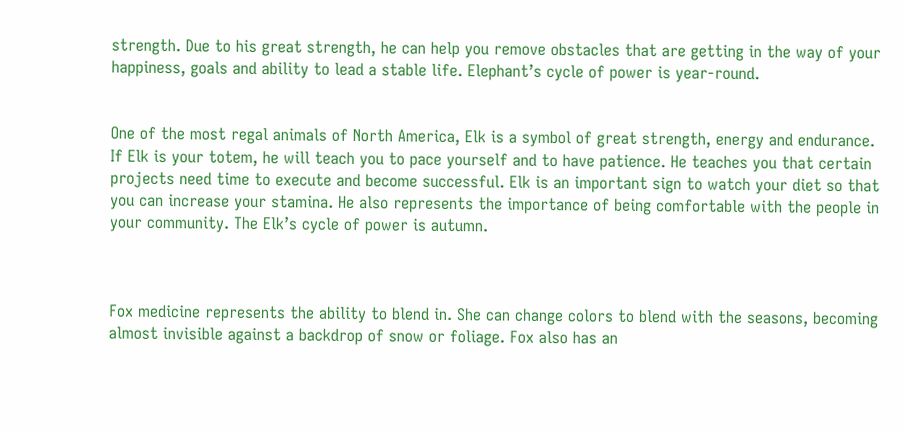strength. Due to his great strength, he can help you remove obstacles that are getting in the way of your happiness, goals and ability to lead a stable life. Elephant’s cycle of power is year-round.


One of the most regal animals of North America, Elk is a symbol of great strength, energy and endurance. If Elk is your totem, he will teach you to pace yourself and to have patience. He teaches you that certain projects need time to execute and become successful. Elk is an important sign to watch your diet so that you can increase your stamina. He also represents the importance of being comfortable with the people in your community. The Elk’s cycle of power is autumn.



Fox medicine represents the ability to blend in. She can change colors to blend with the seasons, becoming almost invisible against a backdrop of snow or foliage. Fox also has an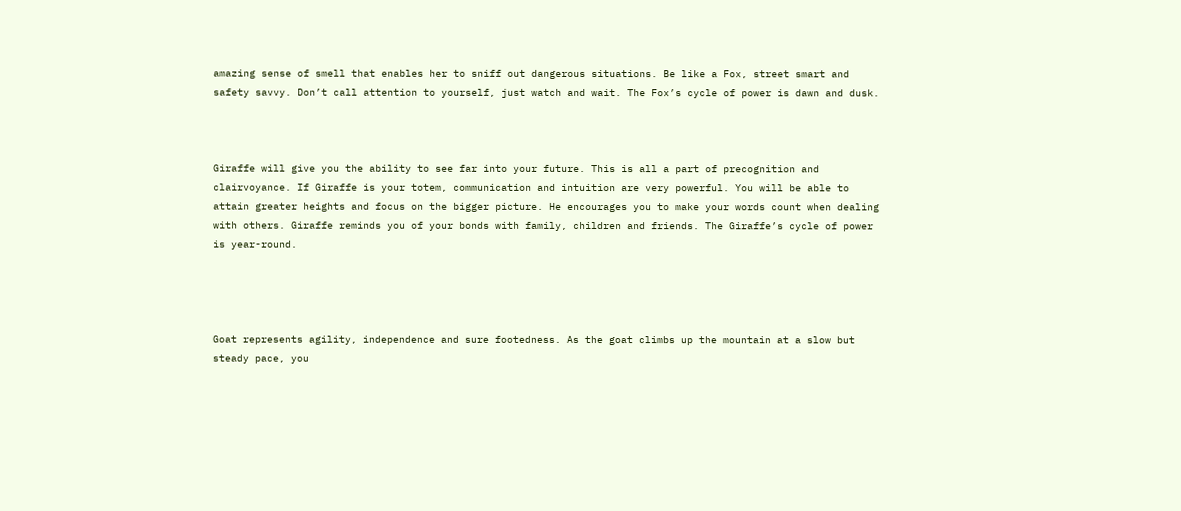amazing sense of smell that enables her to sniff out dangerous situations. Be like a Fox, street smart and safety savvy. Don’t call attention to yourself, just watch and wait. The Fox’s cycle of power is dawn and dusk.



Giraffe will give you the ability to see far into your future. This is all a part of precognition and clairvoyance. If Giraffe is your totem, communication and intuition are very powerful. You will be able to attain greater heights and focus on the bigger picture. He encourages you to make your words count when dealing with others. Giraffe reminds you of your bonds with family, children and friends. The Giraffe’s cycle of power is year-round.




Goat represents agility, independence and sure footedness. As the goat climbs up the mountain at a slow but steady pace, you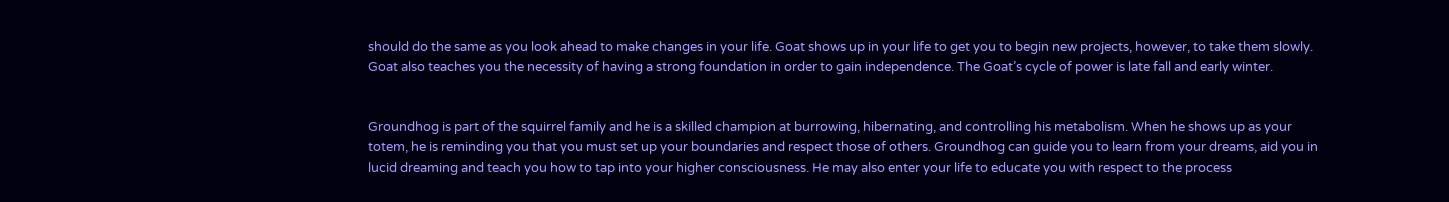should do the same as you look ahead to make changes in your life. Goat shows up in your life to get you to begin new projects, however, to take them slowly. Goat also teaches you the necessity of having a strong foundation in order to gain independence. The Goat’s cycle of power is late fall and early winter.


Groundhog is part of the squirrel family and he is a skilled champion at burrowing, hibernating, and controlling his metabolism. When he shows up as your totem, he is reminding you that you must set up your boundaries and respect those of others. Groundhog can guide you to learn from your dreams, aid you in lucid dreaming and teach you how to tap into your higher consciousness. He may also enter your life to educate you with respect to the process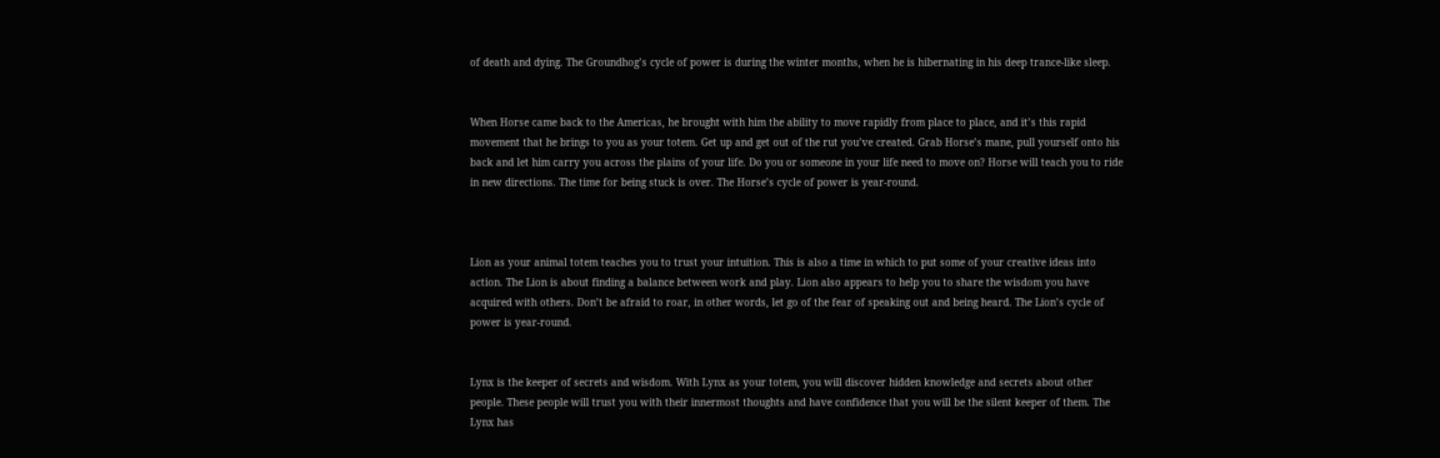of death and dying. The Groundhog’s cycle of power is during the winter months, when he is hibernating in his deep trance-like sleep.


When Horse came back to the Americas, he brought with him the ability to move rapidly from place to place, and it’s this rapid movement that he brings to you as your totem. Get up and get out of the rut you’ve created. Grab Horse’s mane, pull yourself onto his back and let him carry you across the plains of your life. Do you or someone in your life need to move on? Horse will teach you to ride in new directions. The time for being stuck is over. The Horse’s cycle of power is year-round.



Lion as your animal totem teaches you to trust your intuition. This is also a time in which to put some of your creative ideas into action. The Lion is about finding a balance between work and play. Lion also appears to help you to share the wisdom you have acquired with others. Don’t be afraid to roar, in other words, let go of the fear of speaking out and being heard. The Lion’s cycle of power is year-round.


Lynx is the keeper of secrets and wisdom. With Lynx as your totem, you will discover hidden knowledge and secrets about other people. These people will trust you with their innermost thoughts and have confidence that you will be the silent keeper of them. The Lynx has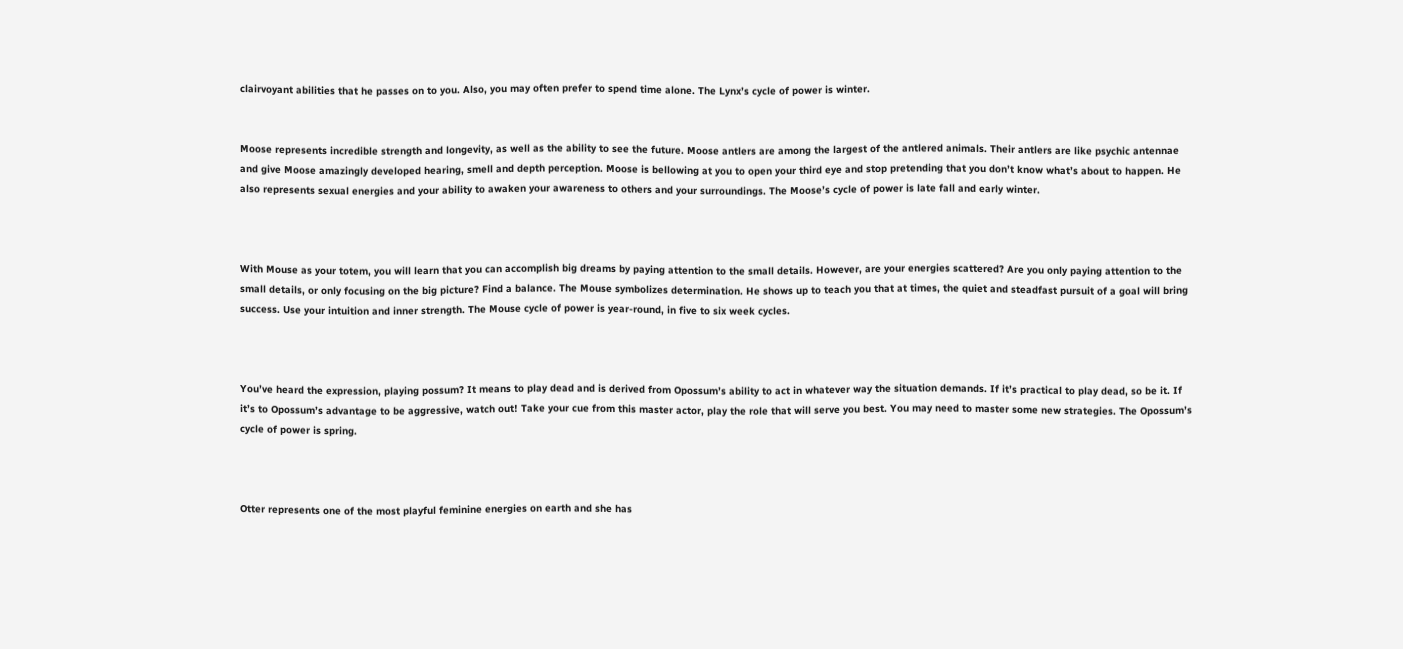clairvoyant abilities that he passes on to you. Also, you may often prefer to spend time alone. The Lynx’s cycle of power is winter.


Moose represents incredible strength and longevity, as well as the ability to see the future. Moose antlers are among the largest of the antlered animals. Their antlers are like psychic antennae and give Moose amazingly developed hearing, smell and depth perception. Moose is bellowing at you to open your third eye and stop pretending that you don’t know what’s about to happen. He also represents sexual energies and your ability to awaken your awareness to others and your surroundings. The Moose’s cycle of power is late fall and early winter.



With Mouse as your totem, you will learn that you can accomplish big dreams by paying attention to the small details. However, are your energies scattered? Are you only paying attention to the small details, or only focusing on the big picture? Find a balance. The Mouse symbolizes determination. He shows up to teach you that at times, the quiet and steadfast pursuit of a goal will bring success. Use your intuition and inner strength. The Mouse cycle of power is year-round, in five to six week cycles.



You’ve heard the expression, playing possum? It means to play dead and is derived from Opossum’s ability to act in whatever way the situation demands. If it’s practical to play dead, so be it. If it’s to Opossum’s advantage to be aggressive, watch out! Take your cue from this master actor, play the role that will serve you best. You may need to master some new strategies. The Opossum’s cycle of power is spring.



Otter represents one of the most playful feminine energies on earth and she has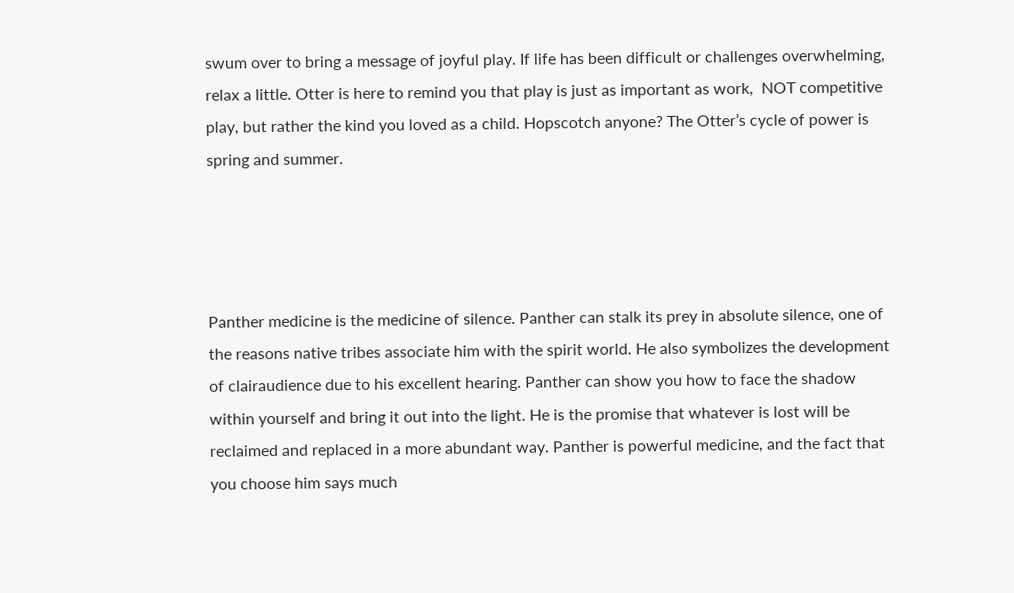swum over to bring a message of joyful play. If life has been difficult or challenges overwhelming, relax a little. Otter is here to remind you that play is just as important as work,  NOT competitive play, but rather the kind you loved as a child. Hopscotch anyone? The Otter’s cycle of power is spring and summer.




Panther medicine is the medicine of silence. Panther can stalk its prey in absolute silence, one of the reasons native tribes associate him with the spirit world. He also symbolizes the development of clairaudience due to his excellent hearing. Panther can show you how to face the shadow within yourself and bring it out into the light. He is the promise that whatever is lost will be reclaimed and replaced in a more abundant way. Panther is powerful medicine, and the fact that you choose him says much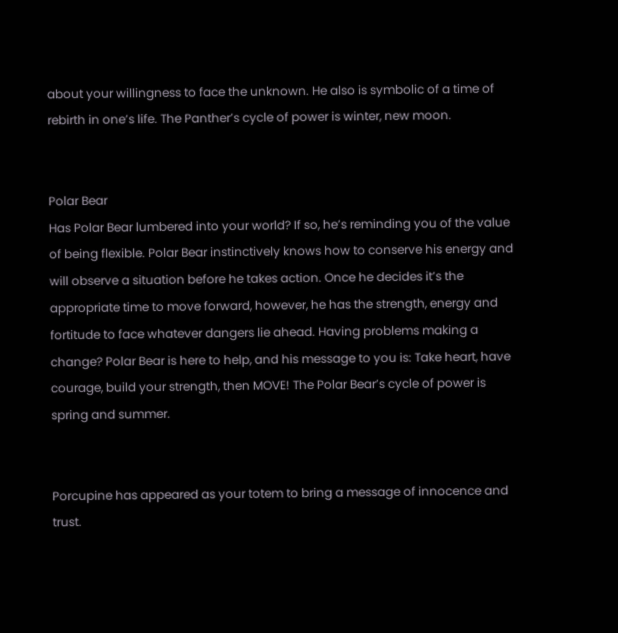about your willingness to face the unknown. He also is symbolic of a time of rebirth in one’s life. The Panther’s cycle of power is winter, new moon.


Polar Bear
Has Polar Bear lumbered into your world? If so, he’s reminding you of the value of being flexible. Polar Bear instinctively knows how to conserve his energy and will observe a situation before he takes action. Once he decides it’s the appropriate time to move forward, however, he has the strength, energy and fortitude to face whatever dangers lie ahead. Having problems making a change? Polar Bear is here to help, and his message to you is: Take heart, have courage, build your strength, then MOVE! The Polar Bear’s cycle of power is spring and summer.


Porcupine has appeared as your totem to bring a message of innocence and trust.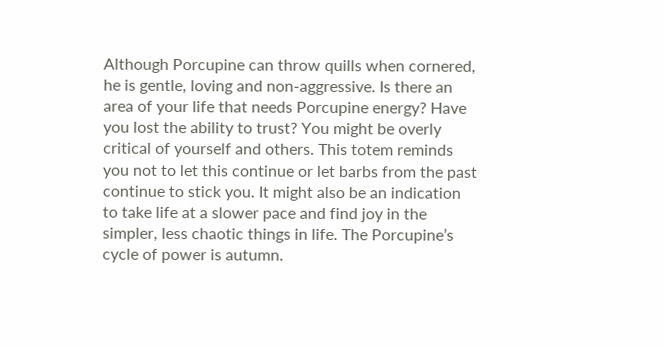Although Porcupine can throw quills when cornered, he is gentle, loving and non-aggressive. Is there an area of your life that needs Porcupine energy? Have you lost the ability to trust? You might be overly critical of yourself and others. This totem reminds you not to let this continue or let barbs from the past continue to stick you. It might also be an indication to take life at a slower pace and find joy in the simpler, less chaotic things in life. The Porcupine’s cycle of power is autumn.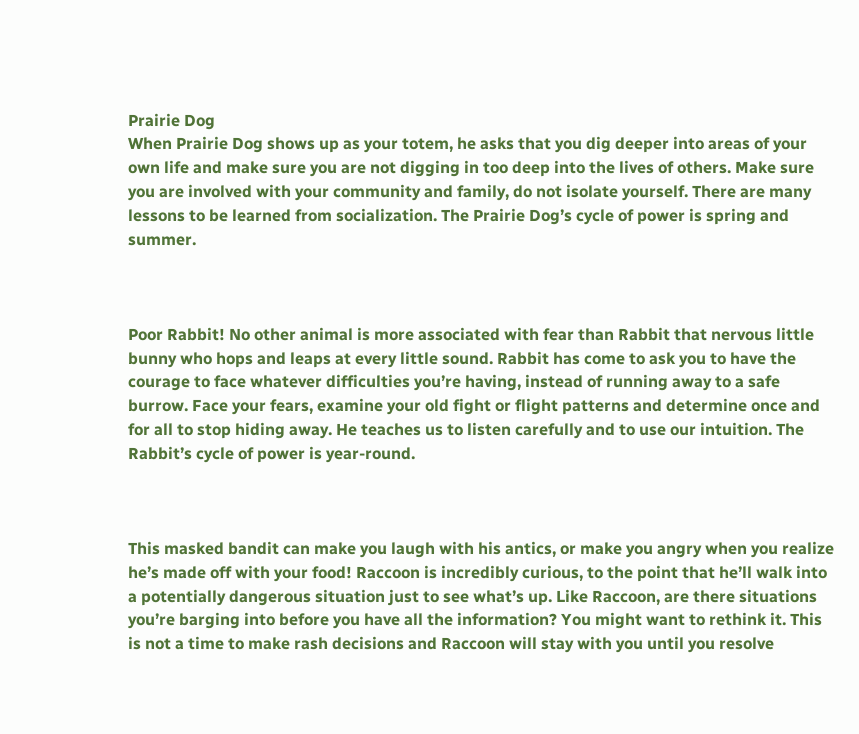Prairie Dog
When Prairie Dog shows up as your totem, he asks that you dig deeper into areas of your own life and make sure you are not digging in too deep into the lives of others. Make sure you are involved with your community and family, do not isolate yourself. There are many lessons to be learned from socialization. The Prairie Dog’s cycle of power is spring and summer.



Poor Rabbit! No other animal is more associated with fear than Rabbit that nervous little bunny who hops and leaps at every little sound. Rabbit has come to ask you to have the courage to face whatever difficulties you’re having, instead of running away to a safe burrow. Face your fears, examine your old fight or flight patterns and determine once and for all to stop hiding away. He teaches us to listen carefully and to use our intuition. The Rabbit’s cycle of power is year-round.



This masked bandit can make you laugh with his antics, or make you angry when you realize he’s made off with your food! Raccoon is incredibly curious, to the point that he’ll walk into a potentially dangerous situation just to see what’s up. Like Raccoon, are there situations you’re barging into before you have all the information? You might want to rethink it. This is not a time to make rash decisions and Raccoon will stay with you until you resolve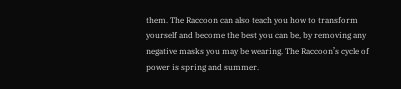them. The Raccoon can also teach you how to transform yourself and become the best you can be, by removing any negative masks you may be wearing. The Raccoon’s cycle of power is spring and summer.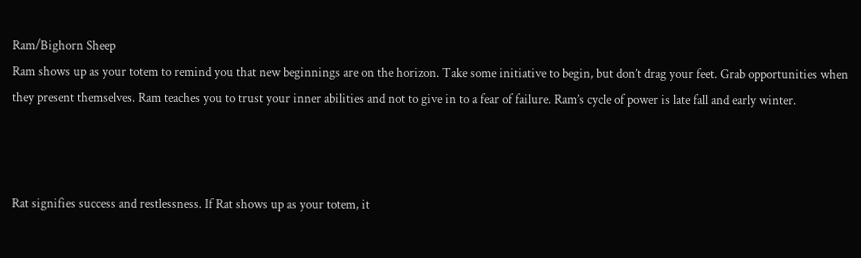Ram/Bighorn Sheep
Ram shows up as your totem to remind you that new beginnings are on the horizon. Take some initiative to begin, but don’t drag your feet. Grab opportunities when they present themselves. Ram teaches you to trust your inner abilities and not to give in to a fear of failure. Ram’s cycle of power is late fall and early winter.



Rat signifies success and restlessness. If Rat shows up as your totem, it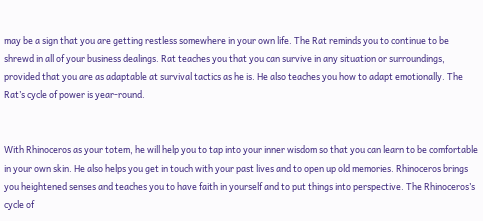may be a sign that you are getting restless somewhere in your own life. The Rat reminds you to continue to be shrewd in all of your business dealings. Rat teaches you that you can survive in any situation or surroundings, provided that you are as adaptable at survival tactics as he is. He also teaches you how to adapt emotionally. The Rat’s cycle of power is year-round.


With Rhinoceros as your totem, he will help you to tap into your inner wisdom so that you can learn to be comfortable in your own skin. He also helps you get in touch with your past lives and to open up old memories. Rhinoceros brings you heightened senses and teaches you to have faith in yourself and to put things into perspective. The Rhinoceros’s cycle of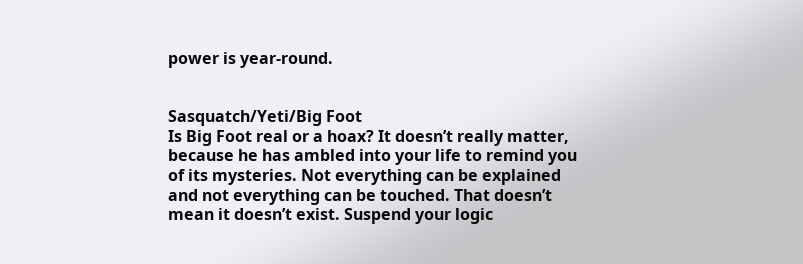power is year-round.


Sasquatch/Yeti/Big Foot
Is Big Foot real or a hoax? It doesn’t really matter, because he has ambled into your life to remind you of its mysteries. Not everything can be explained and not everything can be touched. That doesn’t mean it doesn’t exist. Suspend your logic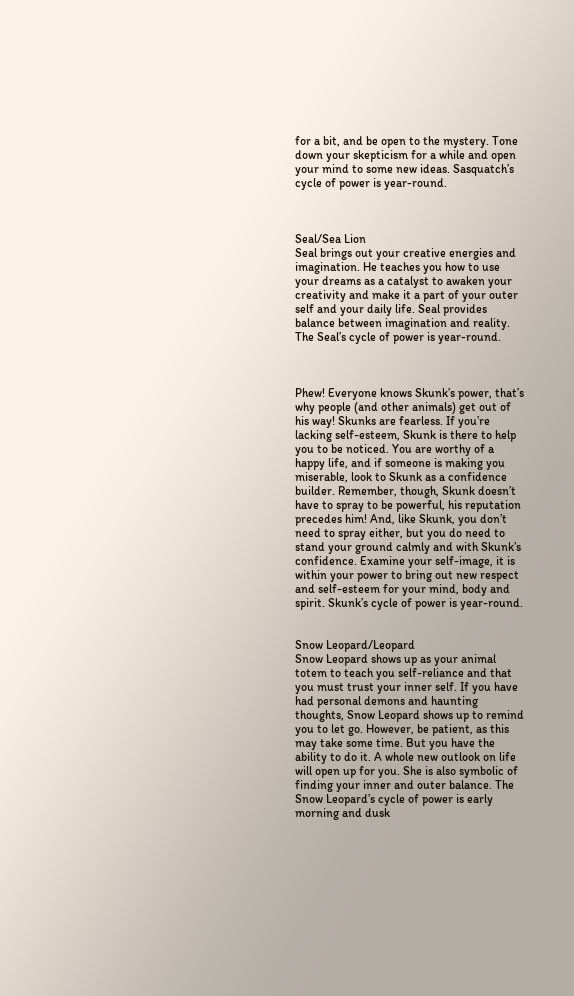for a bit, and be open to the mystery. Tone down your skepticism for a while and open your mind to some new ideas. Sasquatch’s cycle of power is year-round.



Seal/Sea Lion
Seal brings out your creative energies and imagination. He teaches you how to use your dreams as a catalyst to awaken your creativity and make it a part of your outer self and your daily life. Seal provides balance between imagination and reality. The Seal’s cycle of power is year-round.



Phew! Everyone knows Skunk’s power, that’s why people (and other animals) get out of his way! Skunks are fearless. If you’re lacking self-esteem, Skunk is there to help you to be noticed. You are worthy of a happy life, and if someone is making you miserable, look to Skunk as a confidence builder. Remember, though, Skunk doesn’t have to spray to be powerful, his reputation precedes him! And, like Skunk, you don’t need to spray either, but you do need to stand your ground calmly and with Skunk’s confidence. Examine your self-image, it is within your power to bring out new respect and self-esteem for your mind, body and spirit. Skunk’s cycle of power is year-round.


Snow Leopard/Leopard
Snow Leopard shows up as your animal totem to teach you self-reliance and that you must trust your inner self. If you have had personal demons and haunting thoughts, Snow Leopard shows up to remind you to let go. However, be patient, as this may take some time. But you have the ability to do it. A whole new outlook on life will open up for you. She is also symbolic of finding your inner and outer balance. The Snow Leopard’s cycle of power is early morning and dusk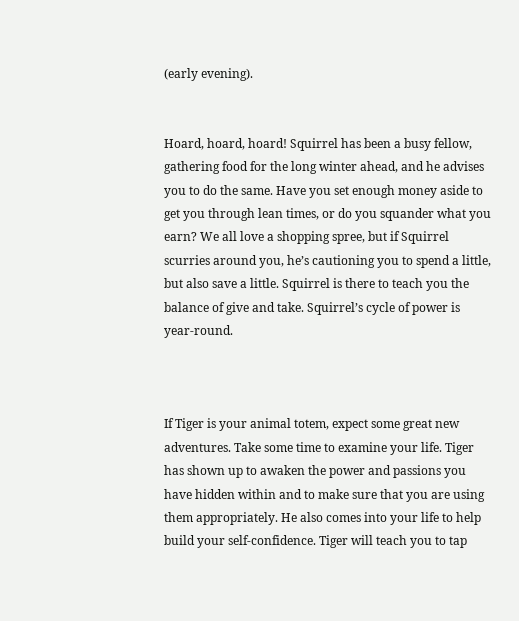(early evening).


Hoard, hoard, hoard! Squirrel has been a busy fellow, gathering food for the long winter ahead, and he advises you to do the same. Have you set enough money aside to get you through lean times, or do you squander what you earn? We all love a shopping spree, but if Squirrel scurries around you, he’s cautioning you to spend a little, but also save a little. Squirrel is there to teach you the balance of give and take. Squirrel’s cycle of power is year-round.



If Tiger is your animal totem, expect some great new adventures. Take some time to examine your life. Tiger has shown up to awaken the power and passions you have hidden within and to make sure that you are using them appropriately. He also comes into your life to help build your self-confidence. Tiger will teach you to tap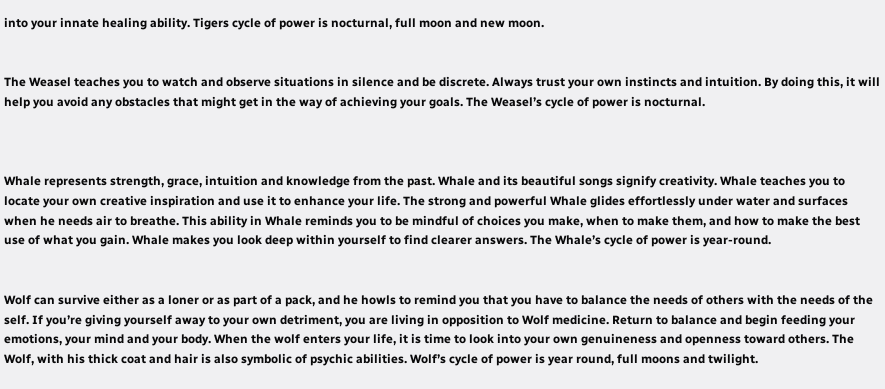into your innate healing ability. Tigers cycle of power is nocturnal, full moon and new moon.


The Weasel teaches you to watch and observe situations in silence and be discrete. Always trust your own instincts and intuition. By doing this, it will help you avoid any obstacles that might get in the way of achieving your goals. The Weasel’s cycle of power is nocturnal.



Whale represents strength, grace, intuition and knowledge from the past. Whale and its beautiful songs signify creativity. Whale teaches you to locate your own creative inspiration and use it to enhance your life. The strong and powerful Whale glides effortlessly under water and surfaces when he needs air to breathe. This ability in Whale reminds you to be mindful of choices you make, when to make them, and how to make the best use of what you gain. Whale makes you look deep within yourself to find clearer answers. The Whale’s cycle of power is year-round.


Wolf can survive either as a loner or as part of a pack, and he howls to remind you that you have to balance the needs of others with the needs of the self. If you’re giving yourself away to your own detriment, you are living in opposition to Wolf medicine. Return to balance and begin feeding your emotions, your mind and your body. When the wolf enters your life, it is time to look into your own genuineness and openness toward others. The Wolf, with his thick coat and hair is also symbolic of psychic abilities. Wolf’s cycle of power is year round, full moons and twilight.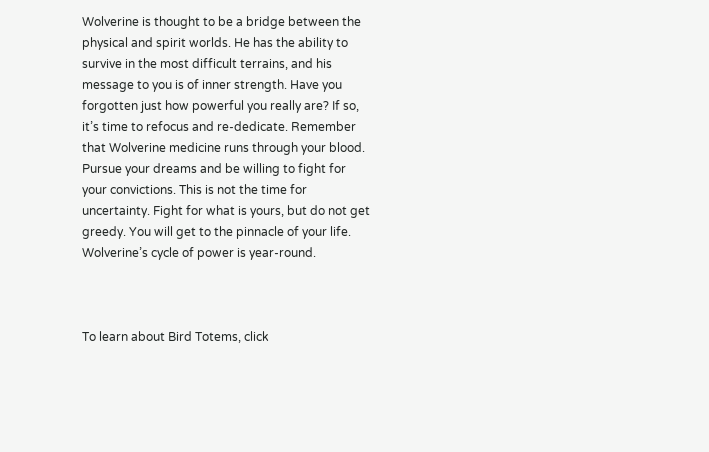Wolverine is thought to be a bridge between the physical and spirit worlds. He has the ability to survive in the most difficult terrains, and his message to you is of inner strength. Have you forgotten just how powerful you really are? If so, it’s time to refocus and re-dedicate. Remember that Wolverine medicine runs through your blood. Pursue your dreams and be willing to fight for your convictions. This is not the time for uncertainty. Fight for what is yours, but do not get greedy. You will get to the pinnacle of your life. Wolverine’s cycle of power is year-round.



To learn about Bird Totems, click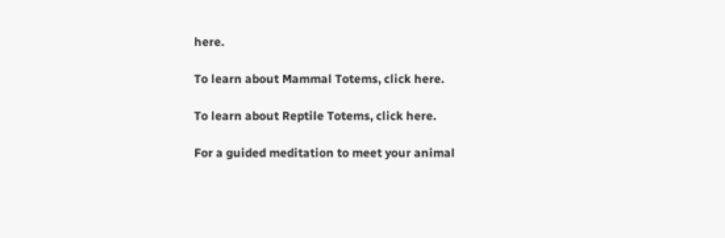here.

To learn about Mammal Totems, click here.

To learn about Reptile Totems, click here.

For a guided meditation to meet your animal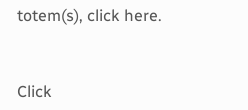totem(s), click here.


Click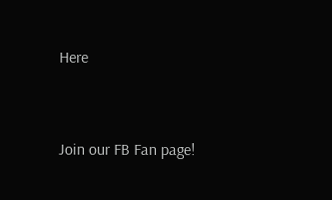Here


Join our FB Fan page!